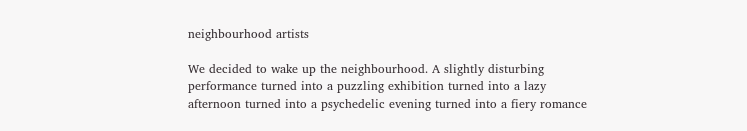neighbourhood artists

We decided to wake up the neighbourhood. A slightly disturbing performance turned into a puzzling exhibition turned into a lazy afternoon turned into a psychedelic evening turned into a fiery romance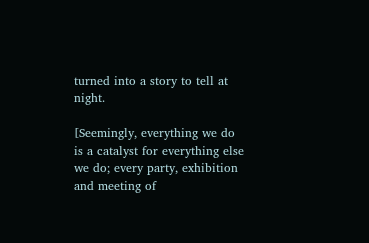turned into a story to tell at night.

[Seemingly, everything we do is a catalyst for everything else we do; every party, exhibition and meeting of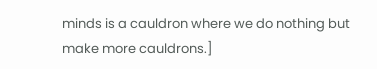minds is a cauldron where we do nothing but make more cauldrons.]